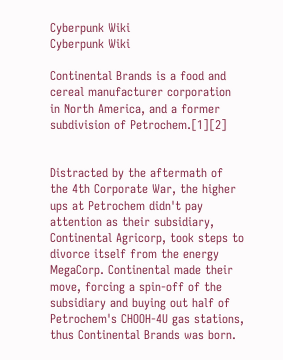Cyberpunk Wiki
Cyberpunk Wiki

Continental Brands is a food and cereal manufacturer corporation in North America, and a former subdivision of Petrochem.[1][2]


Distracted by the aftermath of the 4th Corporate War, the higher ups at Petrochem didn't pay attention as their subsidiary, Continental Agricorp, took steps to divorce itself from the energy MegaCorp. Continental made their move, forcing a spin-off of the subsidiary and buying out half of Petrochem's CHOOH-4U gas stations, thus Continental Brands was born.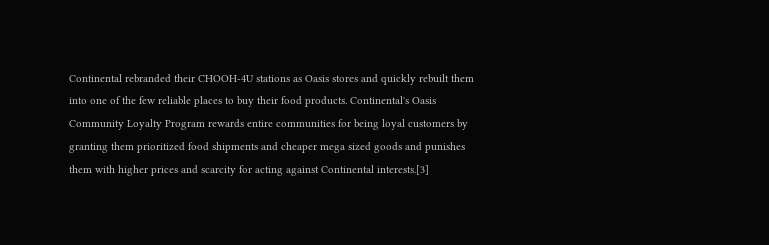Continental rebranded their CHOOH-4U stations as Oasis stores and quickly rebuilt them into one of the few reliable places to buy their food products. Continental's Oasis Community Loyalty Program rewards entire communities for being loyal customers by granting them prioritized food shipments and cheaper mega sized goods and punishes them with higher prices and scarcity for acting against Continental interests.[3]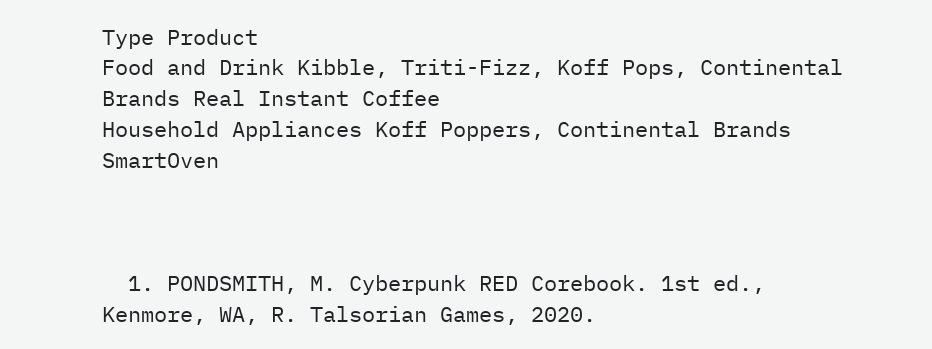Type Product
Food and Drink Kibble, Triti-Fizz, Koff Pops, Continental Brands Real Instant Coffee
Household Appliances Koff Poppers, Continental Brands SmartOven



  1. PONDSMITH, M. Cyberpunk RED Corebook. 1st ed., Kenmore, WA, R. Talsorian Games, 2020.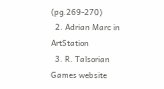(pg.269-270)
  2. Adrian Marc in ArtStation
  3. R. Talsorian Games website